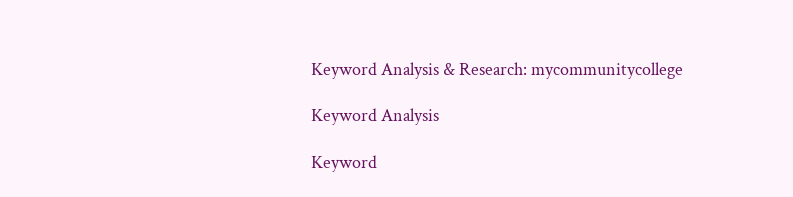Keyword Analysis & Research: mycommunitycollege

Keyword Analysis

Keyword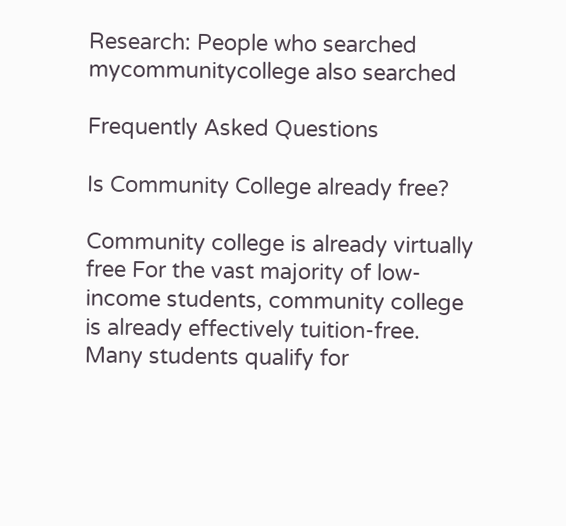Research: People who searched mycommunitycollege also searched

Frequently Asked Questions

Is Community College already free?

Community college is already virtually free For the vast majority of low-income students, community college is already effectively tuition-free. Many students qualify for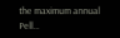the maximum annual Pell...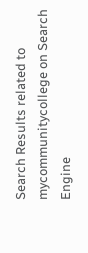Search Results related to mycommunitycollege on Search Engine